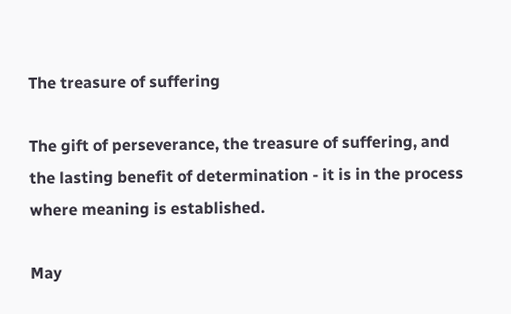The treasure of suffering

The gift of perseverance, the treasure of suffering, and the lasting benefit of determination - it is in the process where meaning is established.

May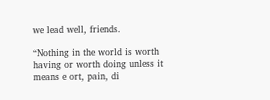we lead well, friends.

“Nothing in the world is worth having or worth doing unless it means e ort, pain, di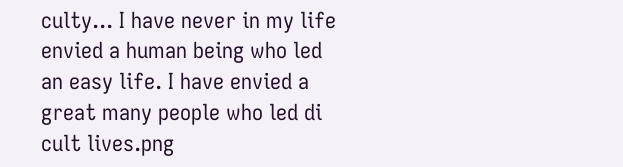culty... I have never in my life envied a human being who led an easy life. I have envied a great many people who led di cult lives.png